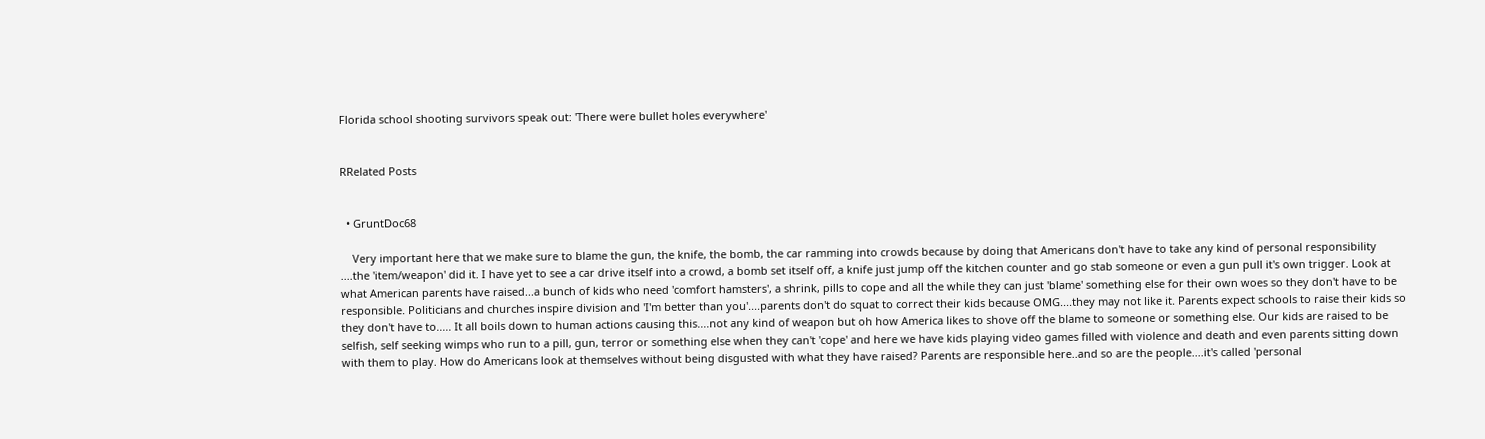Florida school shooting survivors speak out: 'There were bullet holes everywhere'


RRelated Posts


  • GruntDoc68

    Very important here that we make sure to blame the gun, the knife, the bomb, the car ramming into crowds because by doing that Americans don't have to take any kind of personal responsibility ....the 'item/weapon' did it. I have yet to see a car drive itself into a crowd, a bomb set itself off, a knife just jump off the kitchen counter and go stab someone or even a gun pull it's own trigger. Look at what American parents have raised...a bunch of kids who need 'comfort hamsters', a shrink, pills to cope and all the while they can just 'blame' something else for their own woes so they don't have to be responsible. Politicians and churches inspire division and 'I'm better than you'....parents don't do squat to correct their kids because OMG....they may not like it. Parents expect schools to raise their kids so they don't have to..... It all boils down to human actions causing this....not any kind of weapon but oh how America likes to shove off the blame to someone or something else. Our kids are raised to be selfish, self seeking wimps who run to a pill, gun, terror or something else when they can't 'cope' and here we have kids playing video games filled with violence and death and even parents sitting down with them to play. How do Americans look at themselves without being disgusted with what they have raised? Parents are responsible here..and so are the people....it's called 'personal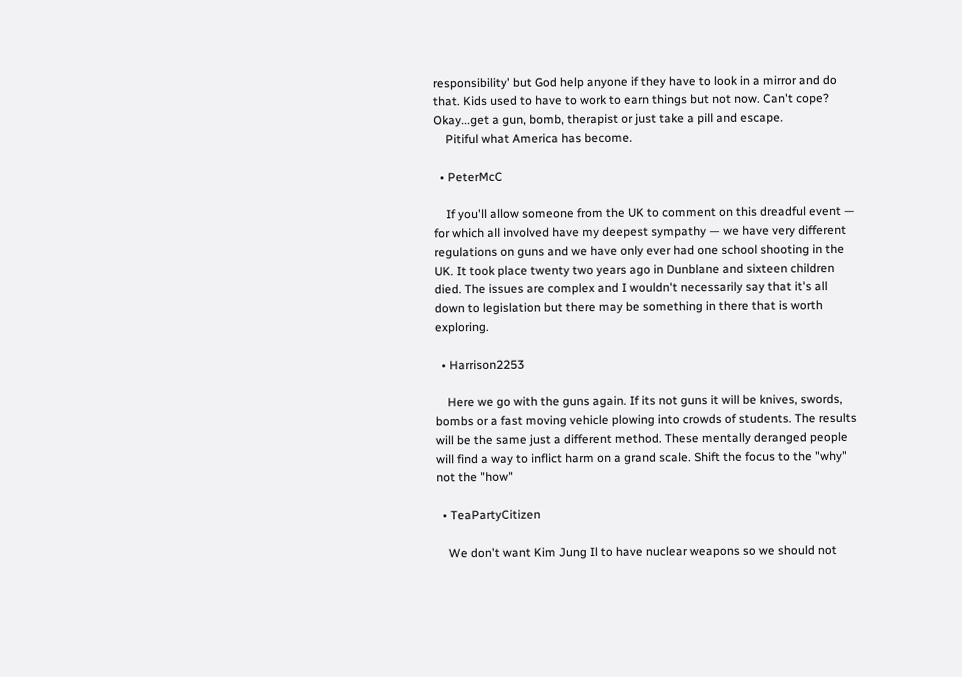responsibility' but God help anyone if they have to look in a mirror and do that. Kids used to have to work to earn things but not now. Can't cope? Okay...get a gun, bomb, therapist or just take a pill and escape.
    Pitiful what America has become.

  • PeterMcC

    If you'll allow someone from the UK to comment on this dreadful event — for which all involved have my deepest sympathy — we have very different regulations on guns and we have only ever had one school shooting in the UK. It took place twenty two years ago in Dunblane and sixteen children died. The issues are complex and I wouldn't necessarily say that it's all down to legislation but there may be something in there that is worth exploring.

  • Harrison2253

    Here we go with the guns again. If its not guns it will be knives, swords, bombs or a fast moving vehicle plowing into crowds of students. The results will be the same just a different method. These mentally deranged people will find a way to inflict harm on a grand scale. Shift the focus to the "why" not the "how"

  • TeaPartyCitizen

    We don't want Kim Jung Il to have nuclear weapons so we should not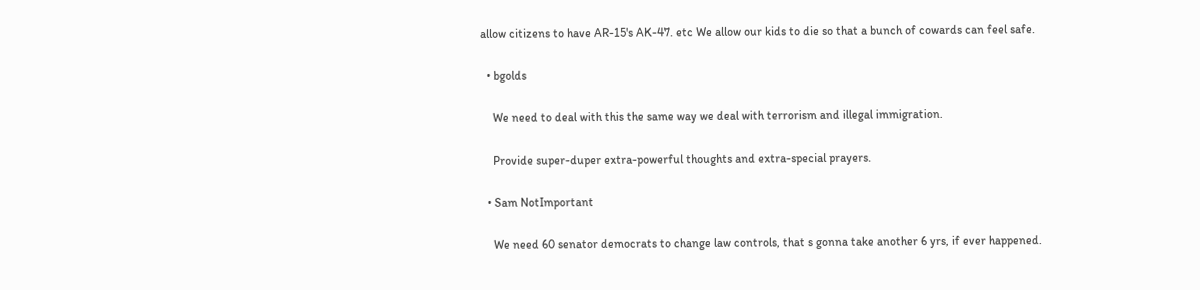allow citizens to have AR-15's AK-47. etc We allow our kids to die so that a bunch of cowards can feel safe.

  • bgolds

    We need to deal with this the same way we deal with terrorism and illegal immigration.

    Provide super-duper extra-powerful thoughts and extra-special prayers.

  • Sam NotImportant

    We need 60 senator democrats to change law controls, that s gonna take another 6 yrs, if ever happened.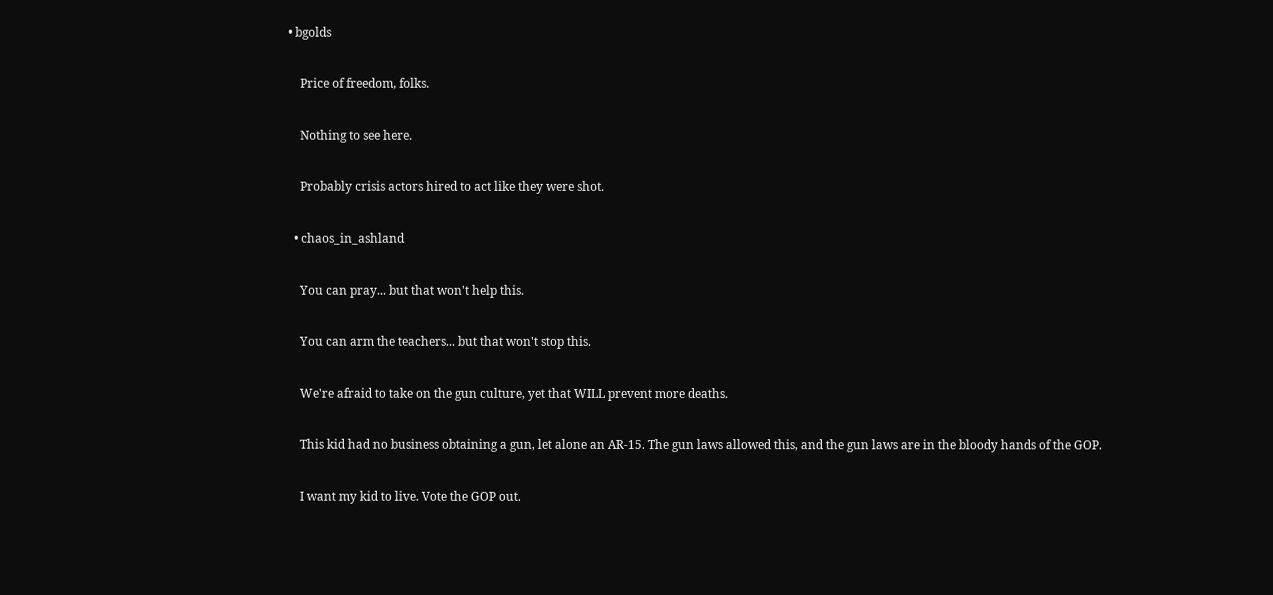• bgolds

    Price of freedom, folks.

    Nothing to see here.

    Probably crisis actors hired to act like they were shot.

  • chaos_in_ashland

    You can pray... but that won't help this.

    You can arm the teachers... but that won't stop this.

    We're afraid to take on the gun culture, yet that WILL prevent more deaths.

    This kid had no business obtaining a gun, let alone an AR-15. The gun laws allowed this, and the gun laws are in the bloody hands of the GOP.

    I want my kid to live. Vote the GOP out.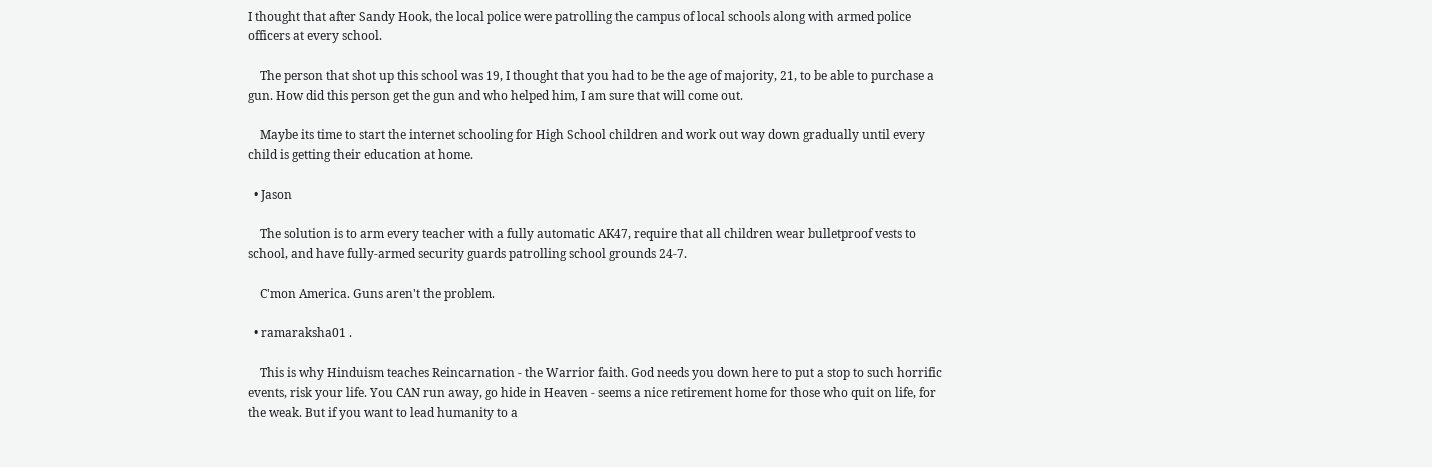I thought that after Sandy Hook, the local police were patrolling the campus of local schools along with armed police officers at every school.

    The person that shot up this school was 19, I thought that you had to be the age of majority, 21, to be able to purchase a gun. How did this person get the gun and who helped him, I am sure that will come out.

    Maybe its time to start the internet schooling for High School children and work out way down gradually until every child is getting their education at home.

  • Jason

    The solution is to arm every teacher with a fully automatic AK47, require that all children wear bulletproof vests to school, and have fully-armed security guards patrolling school grounds 24-7.

    C'mon America. Guns aren't the problem.

  • ramaraksha01 .

    This is why Hinduism teaches Reincarnation - the Warrior faith. God needs you down here to put a stop to such horrific events, risk your life. You CAN run away, go hide in Heaven - seems a nice retirement home for those who quit on life, for the weak. But if you want to lead humanity to a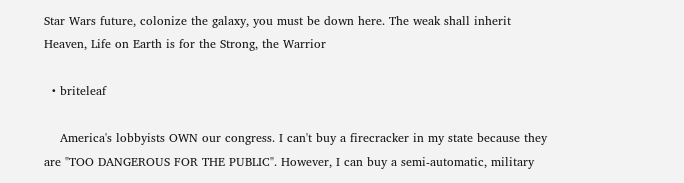Star Wars future, colonize the galaxy, you must be down here. The weak shall inherit Heaven, Life on Earth is for the Strong, the Warrior

  • briteleaf

    America's lobbyists OWN our congress. I can't buy a firecracker in my state because they are "TOO DANGEROUS FOR THE PUBLIC". However, I can buy a semi-automatic, military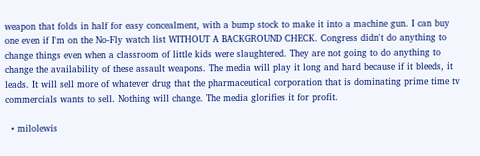weapon that folds in half for easy concealment, with a bump stock to make it into a machine gun. I can buy one even if I'm on the No-Fly watch list WITHOUT A BACKGROUND CHECK. Congress didn't do anything to change things even when a classroom of little kids were slaughtered. They are not going to do anything to change the availability of these assault weapons. The media will play it long and hard because if it bleeds, it leads. It will sell more of whatever drug that the pharmaceutical corporation that is dominating prime time tv commercials wants to sell. Nothing will change. The media glorifies it for profit.

  • milolewis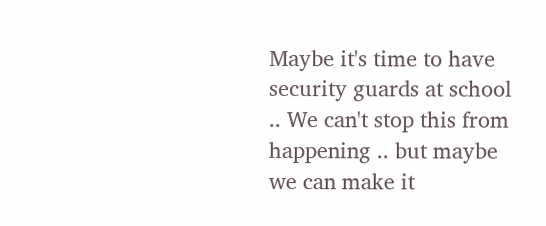Maybe it's time to have security guards at school .. We can't stop this from happening .. but maybe we can make it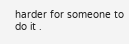harder for someone to do it .